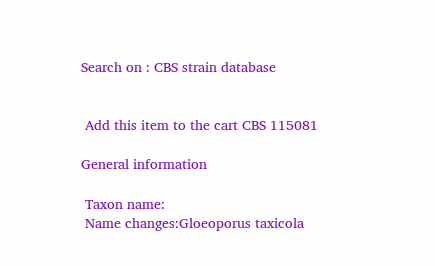Search on : CBS strain database


 Add this item to the cart CBS 115081

General information

 Taxon name:
 Name changes:Gloeoporus taxicola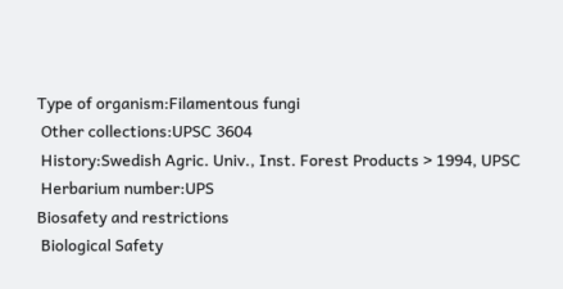Type of organism:Filamentous fungi
 Other collections:UPSC 3604
 History:Swedish Agric. Univ., Inst. Forest Products > 1994, UPSC
 Herbarium number:UPS
Biosafety and restrictions
 Biological Safety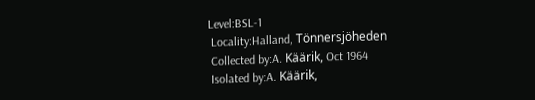Level:BSL-1
 Locality:Halland, Tönnersjöheden
 Collected by:A. Käärik, Oct 1964
 Isolated by:A. Käärik,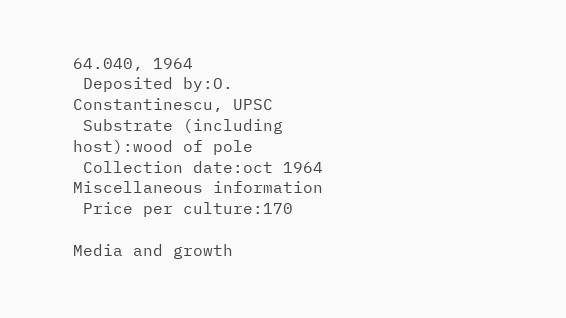64.040, 1964
 Deposited by:O. Constantinescu, UPSC
 Substrate (including host):wood of pole
 Collection date:oct 1964
Miscellaneous information
 Price per culture:170

Media and growth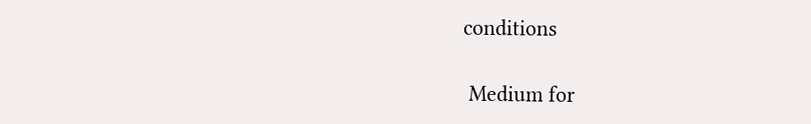conditions

 Medium for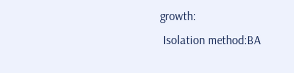growth:
 Isolation method:BA